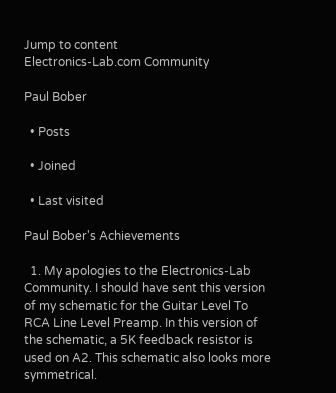Jump to content
Electronics-Lab.com Community

Paul Bober

  • Posts

  • Joined

  • Last visited

Paul Bober's Achievements

  1. My apologies to the Electronics-Lab Community. I should have sent this version of my schematic for the Guitar Level To RCA Line Level Preamp. In this version of the schematic, a 5K feedback resistor is used on A2. This schematic also looks more symmetrical.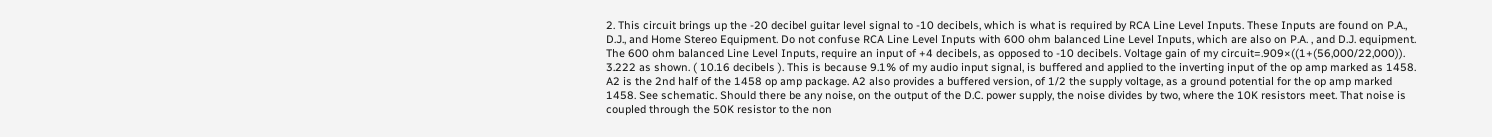2. This circuit brings up the -20 decibel guitar level signal to -10 decibels, which is what is required by RCA Line Level Inputs. These Inputs are found on P.A., D.J., and Home Stereo Equipment. Do not confuse RCA Line Level Inputs with 600 ohm balanced Line Level Inputs, which are also on P.A. , and D.J. equipment. The 600 ohm balanced Line Level Inputs, require an input of +4 decibels, as opposed to -10 decibels. Voltage gain of my circuit=.909×((1+(56,000/22,000)). 3.222 as shown. ( 10.16 decibels ). This is because 9.1% of my audio input signal, is buffered and applied to the inverting input of the op amp marked as 1458. A2 is the 2nd half of the 1458 op amp package. A2 also provides a buffered version, of 1/2 the supply voltage, as a ground potential for the op amp marked 1458. See schematic. Should there be any noise, on the output of the D.C. power supply, the noise divides by two, where the 10K resistors meet. That noise is coupled through the 50K resistor to the non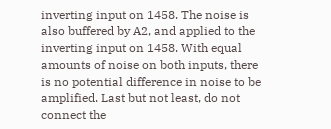inverting input on 1458. The noise is also buffered by A2, and applied to the inverting input on 1458. With equal amounts of noise on both inputs, there is no potential difference in noise to be amplified. Last but not least, do not connect the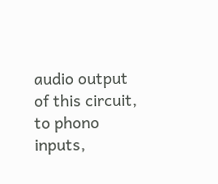audio output of this circuit, to phono inputs,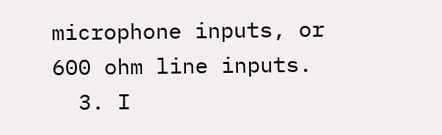microphone inputs, or 600 ohm line inputs.
  3. I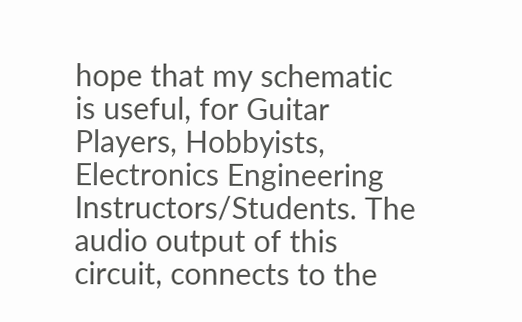hope that my schematic is useful, for Guitar Players, Hobbyists, Electronics Engineering Instructors/Students. The audio output of this circuit, connects to the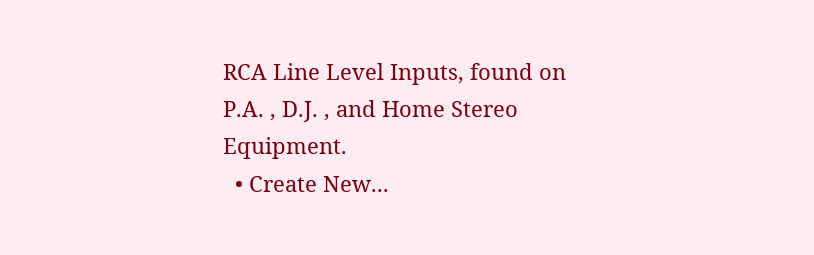RCA Line Level Inputs, found on P.A. , D.J. , and Home Stereo Equipment.
  • Create New...